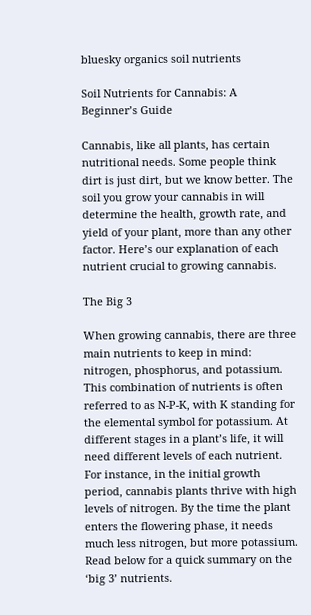bluesky organics soil nutrients

Soil Nutrients for Cannabis: A Beginner’s Guide

Cannabis, like all plants, has certain nutritional needs. Some people think dirt is just dirt, but we know better. The soil you grow your cannabis in will determine the health, growth rate, and yield of your plant, more than any other factor. Here’s our explanation of each nutrient crucial to growing cannabis.

The Big 3

When growing cannabis, there are three main nutrients to keep in mind: nitrogen, phosphorus, and potassium. This combination of nutrients is often referred to as N-P-K, with K standing for the elemental symbol for potassium. At different stages in a plant’s life, it will need different levels of each nutrient. For instance, in the initial growth period, cannabis plants thrive with high levels of nitrogen. By the time the plant enters the flowering phase, it needs much less nitrogen, but more potassium. Read below for a quick summary on the ‘big 3’ nutrients.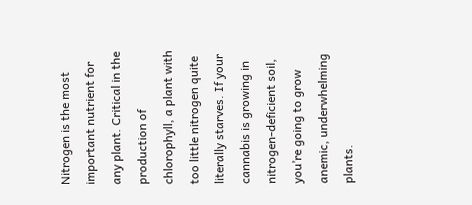Nitrogen is the most important nutrient for any plant. Critical in the production of chlorophyll, a plant with too little nitrogen quite literally starves. If your cannabis is growing in nitrogen-deficient soil, you’re going to grow anemic, underwhelming plants.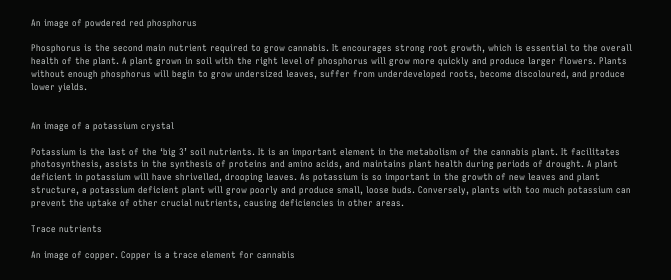An image of powdered red phosphorus

Phosphorus is the second main nutrient required to grow cannabis. It encourages strong root growth, which is essential to the overall health of the plant. A plant grown in soil with the right level of phosphorus will grow more quickly and produce larger flowers. Plants without enough phosphorus will begin to grow undersized leaves, suffer from underdeveloped roots, become discoloured, and produce lower yields.


An image of a potassium crystal

Potassium is the last of the ‘big 3’ soil nutrients. It is an important element in the metabolism of the cannabis plant. It facilitates photosynthesis, assists in the synthesis of proteins and amino acids, and maintains plant health during periods of drought. A plant deficient in potassium will have shrivelled, drooping leaves. As potassium is so important in the growth of new leaves and plant structure, a potassium deficient plant will grow poorly and produce small, loose buds. Conversely, plants with too much potassium can prevent the uptake of other crucial nutrients, causing deficiencies in other areas.

Trace nutrients

An image of copper. Copper is a trace element for cannabis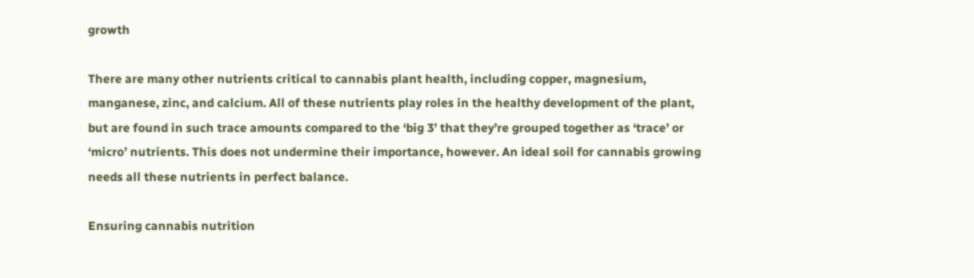growth

There are many other nutrients critical to cannabis plant health, including copper, magnesium, manganese, zinc, and calcium. All of these nutrients play roles in the healthy development of the plant, but are found in such trace amounts compared to the ‘big 3’ that they’re grouped together as ‘trace’ or ‘micro’ nutrients. This does not undermine their importance, however. An ideal soil for cannabis growing needs all these nutrients in perfect balance.

Ensuring cannabis nutrition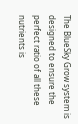The BlueSky Grow system is designed to ensure the perfect ratio of all these nutrients is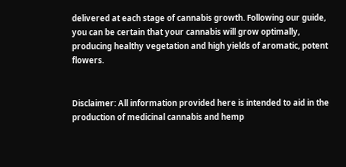delivered at each stage of cannabis growth. Following our guide, you can be certain that your cannabis will grow optimally, producing healthy vegetation and high yields of aromatic, potent flowers.


Disclaimer: All information provided here is intended to aid in the production of medicinal cannabis and hemp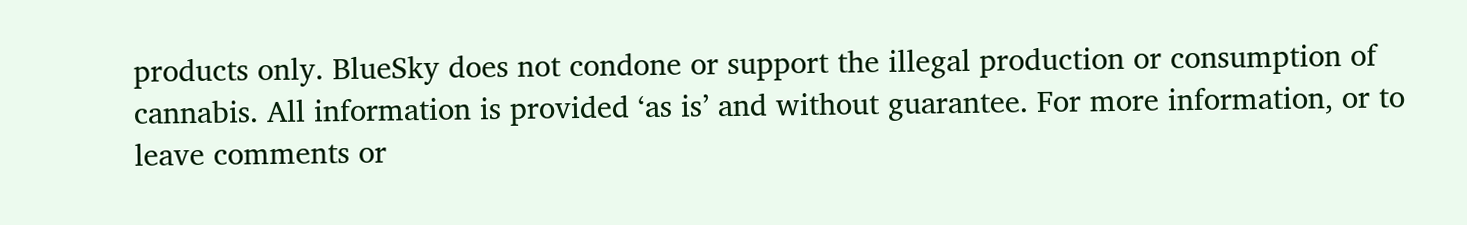products only. BlueSky does not condone or support the illegal production or consumption of cannabis. All information is provided ‘as is’ and without guarantee. For more information, or to leave comments or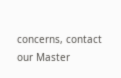concerns, contact our Master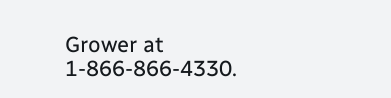Grower at 1-866-866-4330.